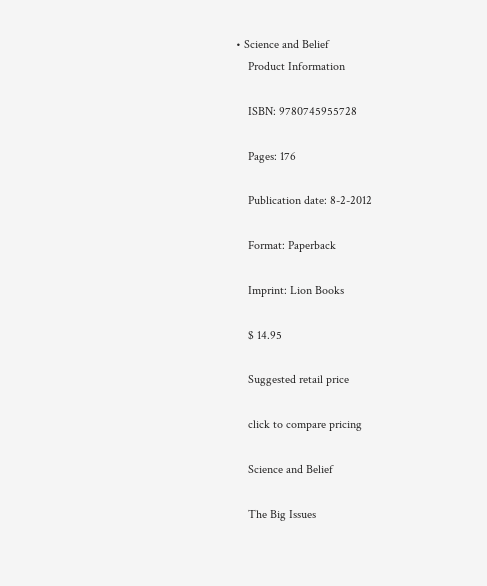• Science and Belief
    Product Information

    ISBN: 9780745955728

    Pages: 176

    Publication date: 8-2-2012

    Format: Paperback

    Imprint: Lion Books

    $ 14.95

    Suggested retail price

    click to compare pricing

    Science and Belief

    The Big Issues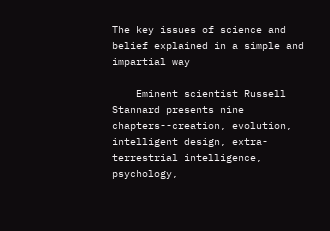The key issues of science and belief explained in a simple and impartial way

    Eminent scientist Russell Stannard presents nine chapters--creation, evolution, intelligent design, extra-terrestrial intelligence, psychology,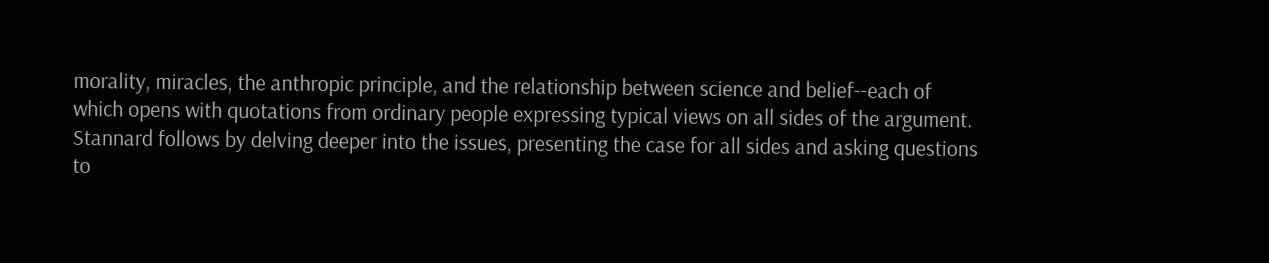morality, miracles, the anthropic principle, and the relationship between science and belief--each of which opens with quotations from ordinary people expressing typical views on all sides of the argument. Stannard follows by delving deeper into the issues, presenting the case for all sides and asking questions to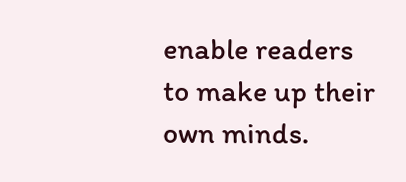enable readers to make up their own minds.